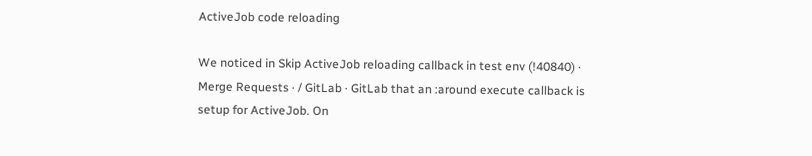ActiveJob code reloading

We noticed in Skip ActiveJob reloading callback in test env (!40840) · Merge Requests · / GitLab · GitLab that an :around execute callback is setup for ActiveJob. On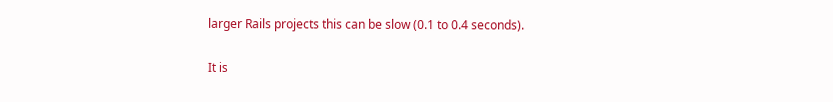larger Rails projects this can be slow (0.1 to 0.4 seconds).

It is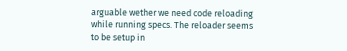arguable wether we need code reloading while running specs. The reloader seems to be setup in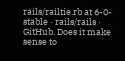rails/railtie.rb at 6-0-stable · rails/rails · GitHub. Does it make sense to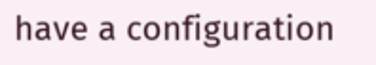have a configuration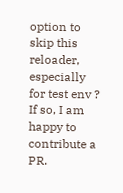option to skip this reloader, especially for test env ? If so, I am happy to contribute a PR.